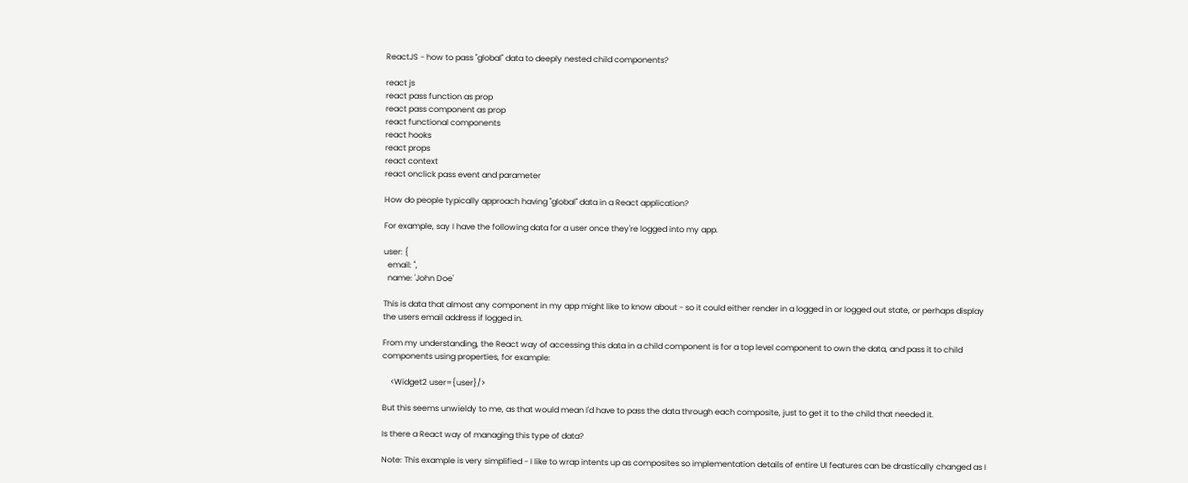ReactJS - how to pass "global" data to deeply nested child components?

react js
react pass function as prop
react pass component as prop
react functional components
react hooks
react props
react context
react onclick pass event and parameter

How do people typically approach having "global" data in a React application?

For example, say I have the following data for a user once they're logged into my app.

user: {
  email: '',
  name: 'John Doe'

This is data that almost any component in my app might like to know about - so it could either render in a logged in or logged out state, or perhaps display the users email address if logged in.

From my understanding, the React way of accessing this data in a child component is for a top level component to own the data, and pass it to child components using properties, for example:

    <Widget2 user={user}/>

But this seems unwieldy to me, as that would mean I'd have to pass the data through each composite, just to get it to the child that needed it.

Is there a React way of managing this type of data?

Note: This example is very simplified - I like to wrap intents up as composites so implementation details of entire UI features can be drastically changed as I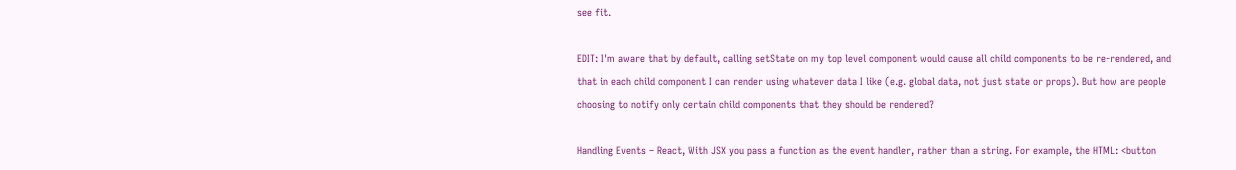see fit.

EDIT: I'm aware that by default, calling setState on my top level component would cause all child components to be re-rendered, and that in each child component I can render using whatever data I like (e.g. global data, not just state or props). But how are people choosing to notify only certain child components that they should be rendered?

Handling Events – React, With JSX you pass a function as the event handler, rather than a string. For example, the HTML: <button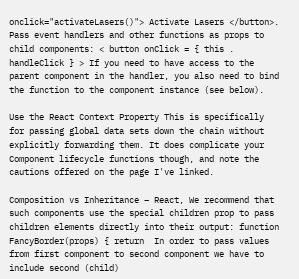onclick="activateLasers()"> Activate Lasers </button>. Pass event handlers and other functions as props to child components: < button onClick = { this . handleClick } > If you need to have access to the parent component in the handler, you also need to bind the function to the component instance (see below).

Use the React Context Property This is specifically for passing global data sets down the chain without explicitly forwarding them. It does complicate your Component lifecycle functions though, and note the cautions offered on the page I've linked.

Composition vs Inheritance – React, We recommend that such components use the special children prop to pass children elements directly into their output: function FancyBorder(props) { return  In order to pass values from first component to second component we have to include second (child)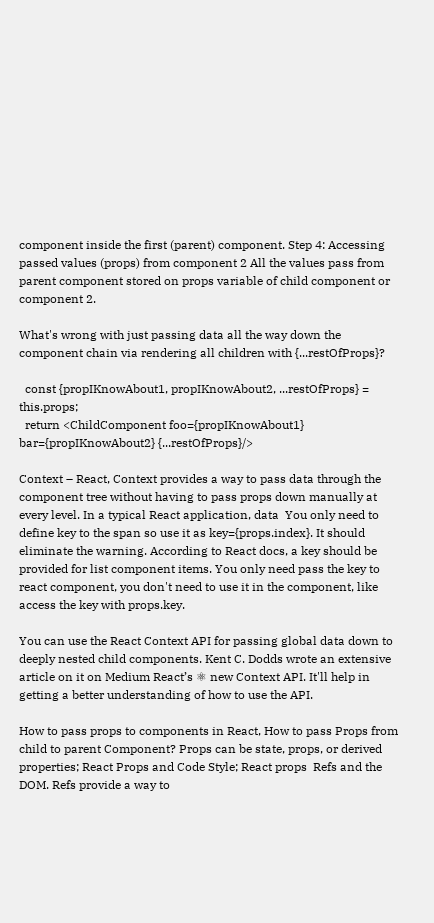component inside the first (parent) component. Step 4: Accessing passed values (props) from component 2 All the values pass from parent component stored on props variable of child component or component 2.

What's wrong with just passing data all the way down the component chain via rendering all children with {...restOfProps}?

  const {propIKnowAbout1, propIKnowAbout2, ...restOfProps} = this.props;
  return <ChildComponent foo={propIKnowAbout1} bar={propIKnowAbout2} {...restOfProps}/>

Context – React, Context provides a way to pass data through the component tree without having to pass props down manually at every level. In a typical React application, data  You only need to define key to the span so use it as key={props.index}. It should eliminate the warning. According to React docs, a key should be provided for list component items. You only need pass the key to react component, you don't need to use it in the component, like access the key with props.key.

You can use the React Context API for passing global data down to deeply nested child components. Kent C. Dodds wrote an extensive article on it on Medium React’s ⚛ new Context API. It'll help in getting a better understanding of how to use the API.

How to pass props to components in React, How to pass Props from child to parent Component? Props can be state, props, or derived properties; React Props and Code Style; React props  Refs and the DOM. Refs provide a way to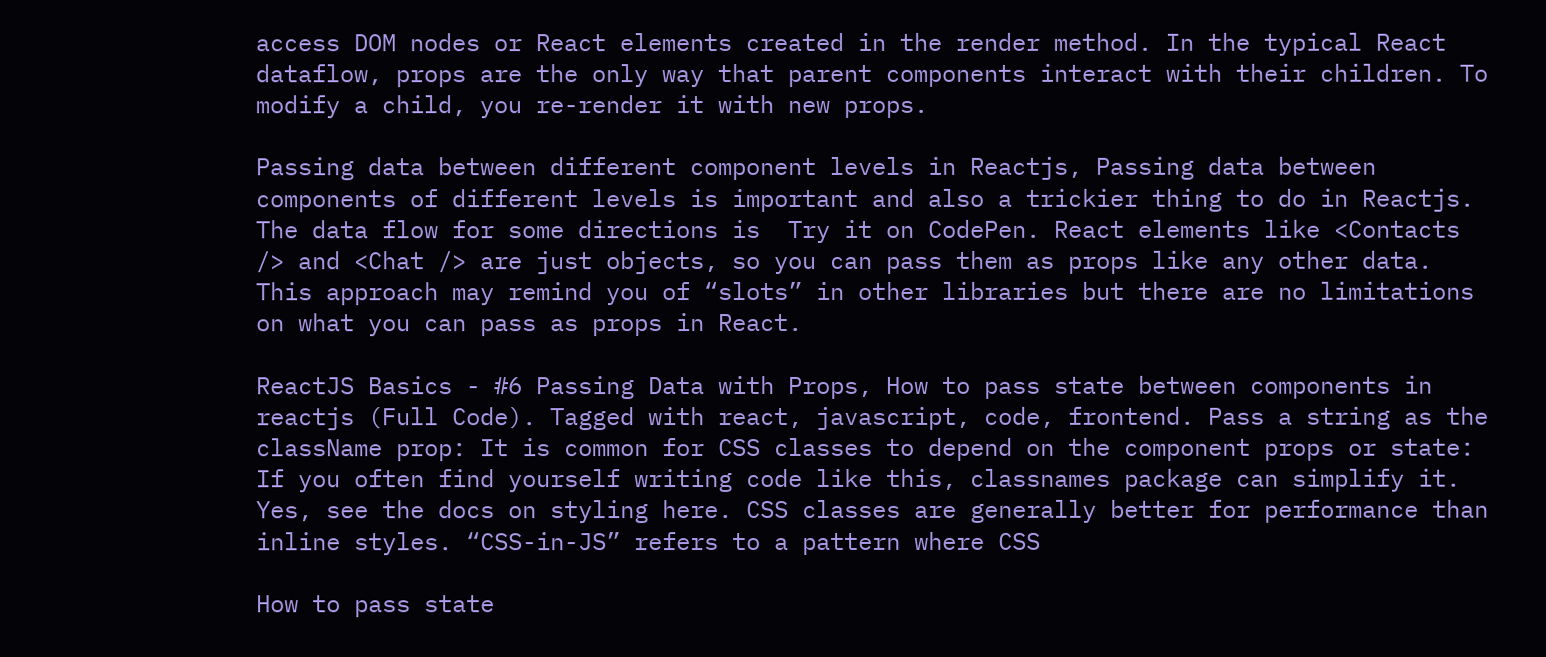access DOM nodes or React elements created in the render method. In the typical React dataflow, props are the only way that parent components interact with their children. To modify a child, you re-render it with new props.

Passing data between different component levels in Reactjs, Passing data between components of different levels is important and also a trickier thing to do in Reactjs. The data flow for some directions is  Try it on CodePen. React elements like <Contacts /> and <Chat /> are just objects, so you can pass them as props like any other data. This approach may remind you of “slots” in other libraries but there are no limitations on what you can pass as props in React.

ReactJS Basics - #6 Passing Data with Props, How to pass state between components in reactjs (Full Code). Tagged with react, javascript, code, frontend. Pass a string as the className prop: It is common for CSS classes to depend on the component props or state: If you often find yourself writing code like this, classnames package can simplify it. Yes, see the docs on styling here. CSS classes are generally better for performance than inline styles. “CSS-in-JS” refers to a pattern where CSS

How to pass state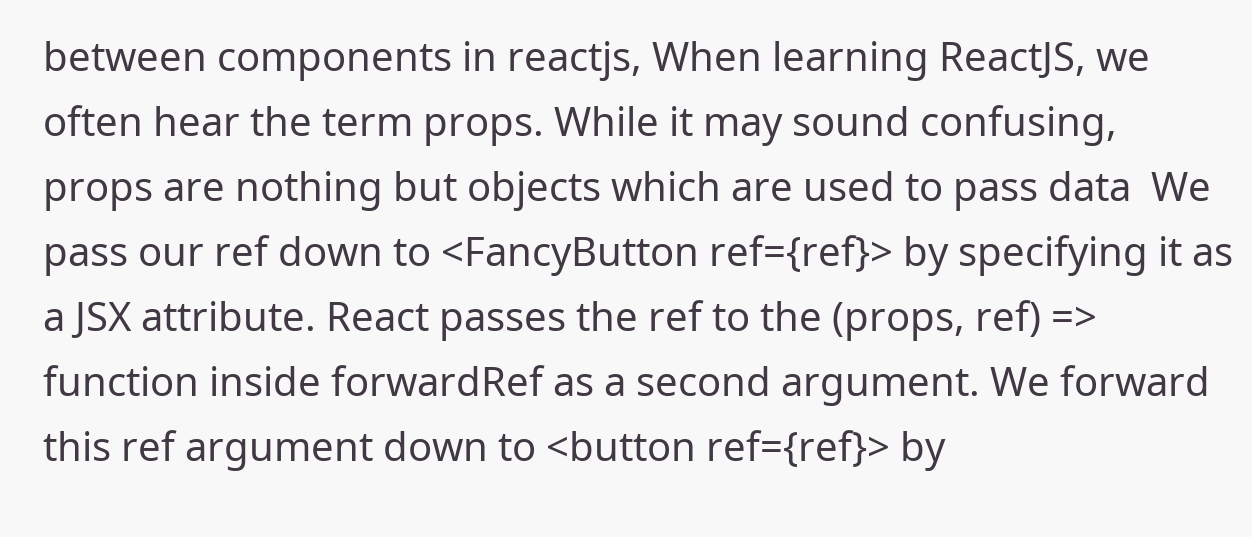between components in reactjs, When learning ReactJS, we often hear the term props. While it may sound confusing, props are nothing but objects which are used to pass data  We pass our ref down to <FancyButton ref={ref}> by specifying it as a JSX attribute. React passes the ref to the (props, ref) => function inside forwardRef as a second argument. We forward this ref argument down to <button ref={ref}> by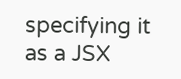specifying it as a JSX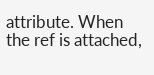attribute. When the ref is attached,